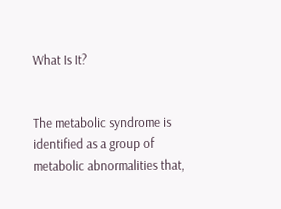What Is It?


The metabolic syndrome is identified as a group of metabolic abnormalities that,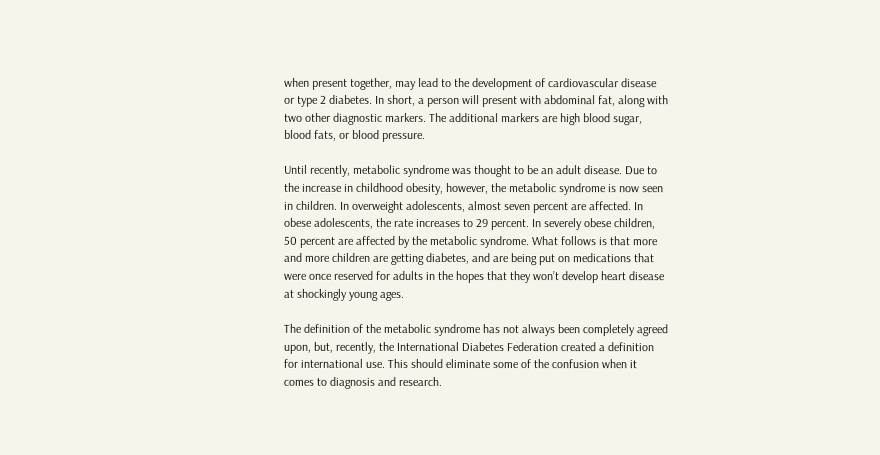when present together, may lead to the development of cardiovascular disease or type 2 diabetes. In short, a person will present with abdominal fat, along with two other diagnostic markers. The additional markers are high blood sugar, blood fats, or blood pressure.

Until recently, metabolic syndrome was thought to be an adult disease. Due to the increase in childhood obesity, however, the metabolic syndrome is now seen in children. In overweight adolescents, almost seven percent are affected. In obese adolescents, the rate increases to 29 percent. In severely obese children, 50 percent are affected by the metabolic syndrome. What follows is that more and more children are getting diabetes, and are being put on medications that were once reserved for adults in the hopes that they won’t develop heart disease at shockingly young ages.

The definition of the metabolic syndrome has not always been completely agreed upon, but, recently, the International Diabetes Federation created a definition for international use. This should eliminate some of the confusion when it comes to diagnosis and research.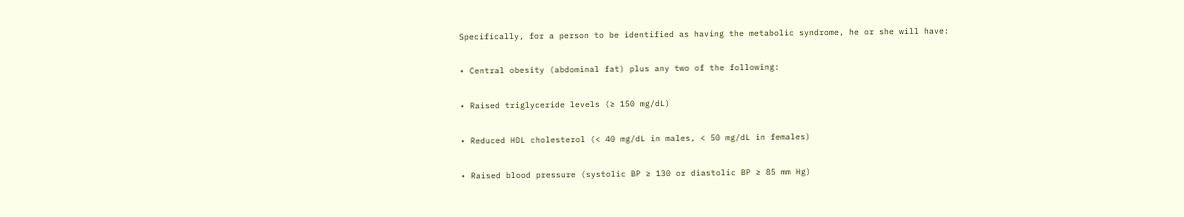Specifically, for a person to be identified as having the metabolic syndrome, he or she will have:

• Central obesity (abdominal fat) plus any two of the following:

• Raised triglyceride levels (≥ 150 mg/dL)

• Reduced HDL cholesterol (< 40 mg/dL in males, < 50 mg/dL in females)

• Raised blood pressure (systolic BP ≥ 130 or diastolic BP ≥ 85 mm Hg)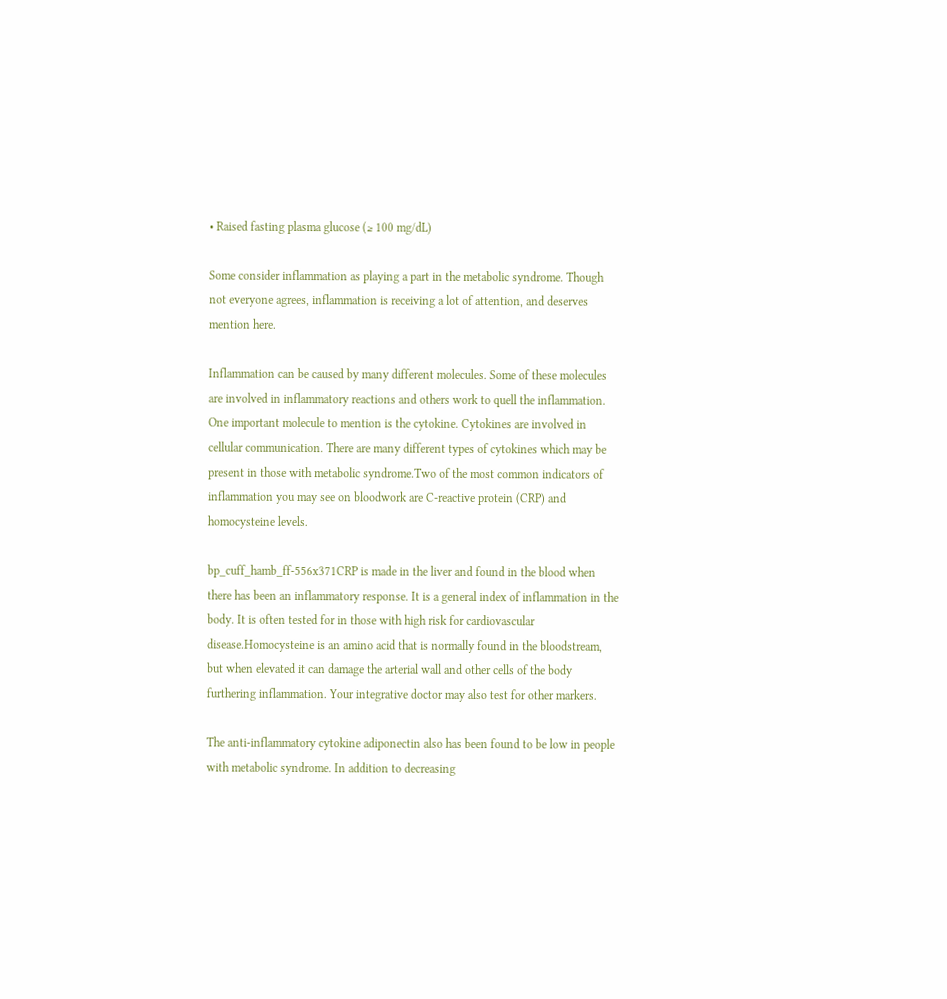• Raised fasting plasma glucose (≥ 100 mg/dL)

Some consider inflammation as playing a part in the metabolic syndrome. Though not everyone agrees, inflammation is receiving a lot of attention, and deserves mention here.

Inflammation can be caused by many different molecules. Some of these molecules are involved in inflammatory reactions and others work to quell the inflammation. One important molecule to mention is the cytokine. Cytokines are involved in cellular communication. There are many different types of cytokines which may be present in those with metabolic syndrome.Two of the most common indicators of inflammation you may see on bloodwork are C-reactive protein (CRP) and homocysteine levels.

bp_cuff_hamb_ff-556x371CRP is made in the liver and found in the blood when there has been an inflammatory response. It is a general index of inflammation in the body. It is often tested for in those with high risk for cardiovascular disease.Homocysteine is an amino acid that is normally found in the bloodstream, but when elevated it can damage the arterial wall and other cells of the body furthering inflammation. Your integrative doctor may also test for other markers.

The anti-inflammatory cytokine adiponectin also has been found to be low in people with metabolic syndrome. In addition to decreasing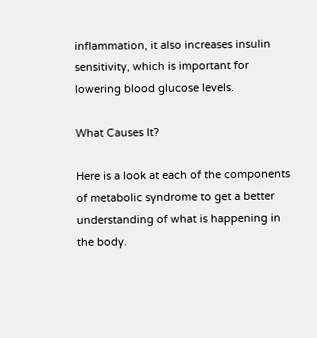inflammation, it also increases insulin sensitivity, which is important for lowering blood glucose levels.

What Causes It?

Here is a look at each of the components of metabolic syndrome to get a better understanding of what is happening in the body.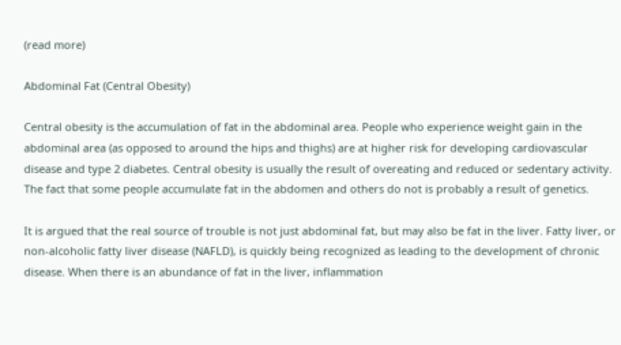(read more)

Abdominal Fat (Central Obesity)

Central obesity is the accumulation of fat in the abdominal area. People who experience weight gain in the abdominal area (as opposed to around the hips and thighs) are at higher risk for developing cardiovascular disease and type 2 diabetes. Central obesity is usually the result of overeating and reduced or sedentary activity. The fact that some people accumulate fat in the abdomen and others do not is probably a result of genetics.

It is argued that the real source of trouble is not just abdominal fat, but may also be fat in the liver. Fatty liver, or non-alcoholic fatty liver disease (NAFLD), is quickly being recognized as leading to the development of chronic disease. When there is an abundance of fat in the liver, inflammation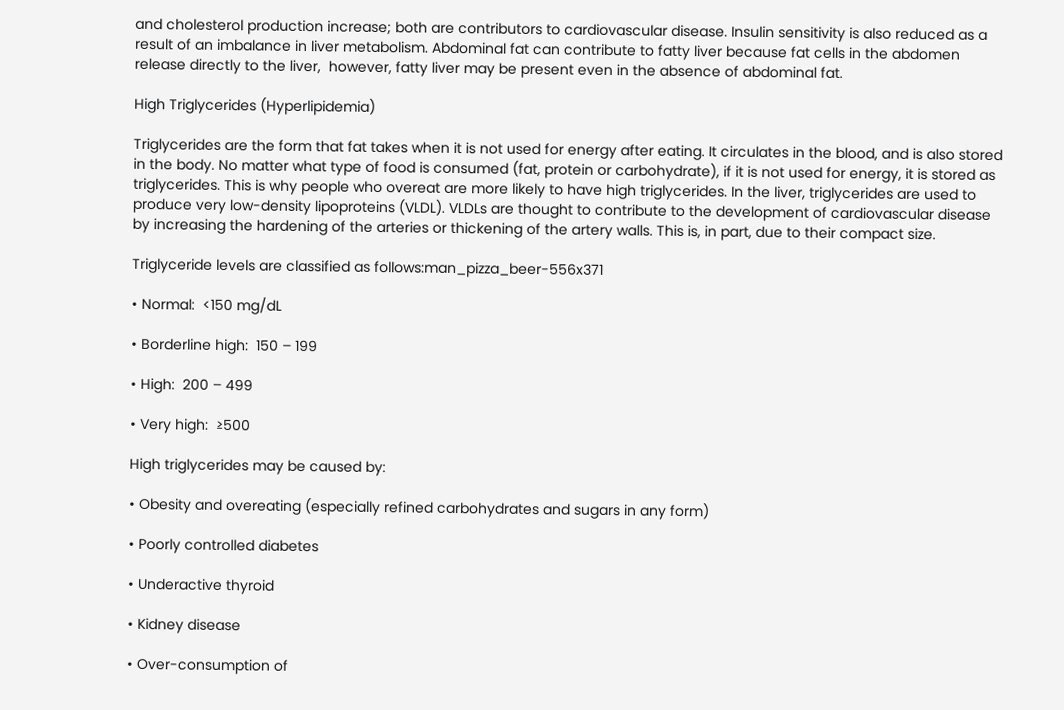and cholesterol production increase; both are contributors to cardiovascular disease. Insulin sensitivity is also reduced as a result of an imbalance in liver metabolism. Abdominal fat can contribute to fatty liver because fat cells in the abdomen release directly to the liver,  however, fatty liver may be present even in the absence of abdominal fat.

High Triglycerides (Hyperlipidemia)

Triglycerides are the form that fat takes when it is not used for energy after eating. It circulates in the blood, and is also stored in the body. No matter what type of food is consumed (fat, protein or carbohydrate), if it is not used for energy, it is stored as triglycerides. This is why people who overeat are more likely to have high triglycerides. In the liver, triglycerides are used to produce very low-density lipoproteins (VLDL). VLDLs are thought to contribute to the development of cardiovascular disease by increasing the hardening of the arteries or thickening of the artery walls. This is, in part, due to their compact size.

Triglyceride levels are classified as follows:man_pizza_beer-556x371

• Normal:  <150 mg/dL

• Borderline high:  150 – 199

• High:  200 – 499

• Very high:  ≥500

High triglycerides may be caused by:

• Obesity and overeating (especially refined carbohydrates and sugars in any form)

• Poorly controlled diabetes

• Underactive thyroid

• Kidney disease

• Over-consumption of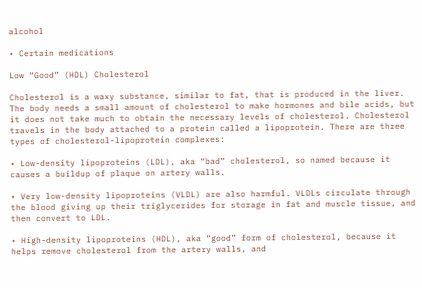alcohol

• Certain medications

Low “Good” (HDL) Cholesterol

Cholesterol is a waxy substance, similar to fat, that is produced in the liver. The body needs a small amount of cholesterol to make hormones and bile acids, but it does not take much to obtain the necessary levels of cholesterol. Cholesterol travels in the body attached to a protein called a lipoprotein. There are three types of cholesterol-lipoprotein complexes:

• Low-density lipoproteins (LDL), aka “bad” cholesterol, so named because it causes a buildup of plaque on artery walls.

• Very low-density lipoproteins (VLDL) are also harmful. VLDLs circulate through the blood giving up their triglycerides for storage in fat and muscle tissue, and then convert to LDL.

• High-density lipoproteins (HDL), aka “good” form of cholesterol, because it helps remove cholesterol from the artery walls, and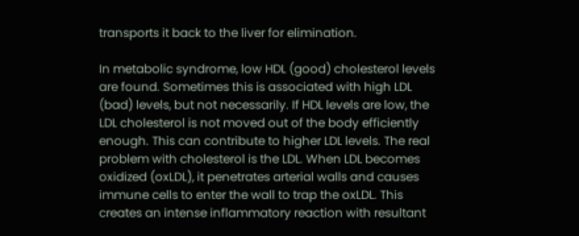transports it back to the liver for elimination.

In metabolic syndrome, low HDL (good) cholesterol levels are found. Sometimes this is associated with high LDL (bad) levels, but not necessarily. If HDL levels are low, the LDL cholesterol is not moved out of the body efficiently enough. This can contribute to higher LDL levels. The real problem with cholesterol is the LDL. When LDL becomes oxidized (oxLDL), it penetrates arterial walls and causes immune cells to enter the wall to trap the oxLDL. This creates an intense inflammatory reaction with resultant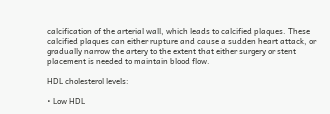calcification of the arterial wall, which leads to calcified plaques. These calcified plaques can either rupture and cause a sudden heart attack, or gradually narrow the artery to the extent that either surgery or stent placement is needed to maintain blood flow.

HDL cholesterol levels:

• Low HDL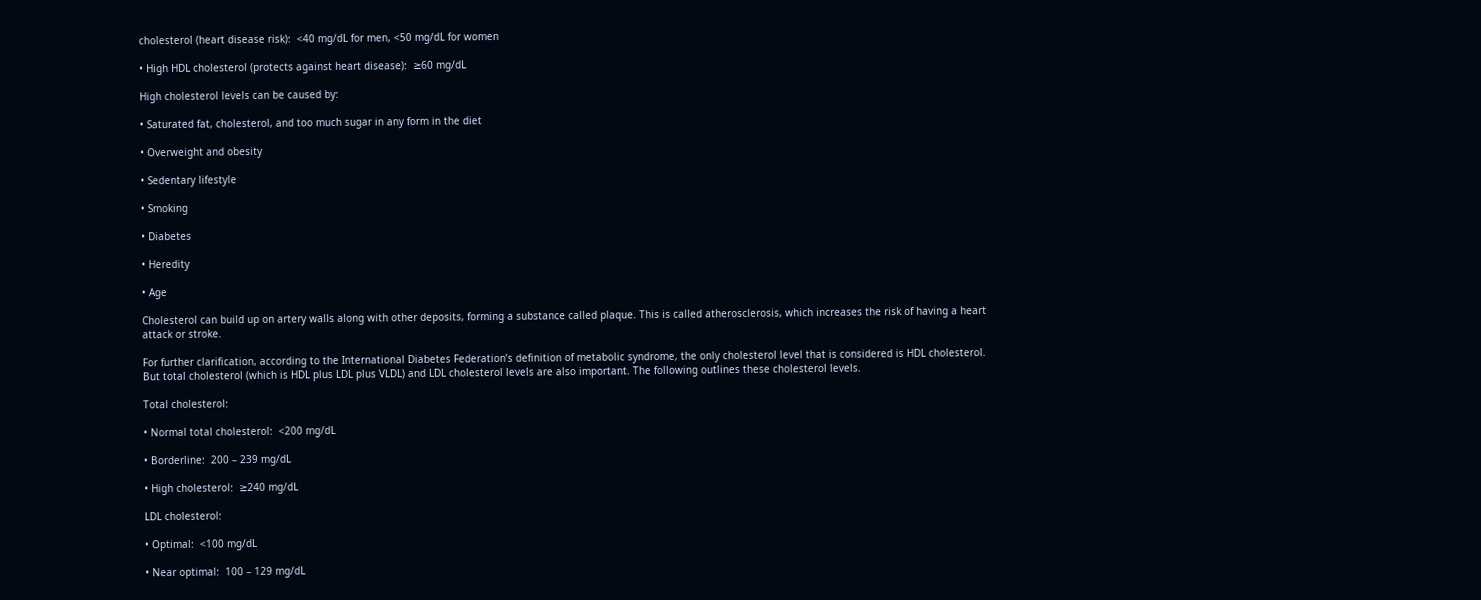cholesterol (heart disease risk):  <40 mg/dL for men, <50 mg/dL for women

• High HDL cholesterol (protects against heart disease):  ≥60 mg/dL

High cholesterol levels can be caused by:

• Saturated fat, cholesterol, and too much sugar in any form in the diet

• Overweight and obesity

• Sedentary lifestyle

• Smoking

• Diabetes

• Heredity

• Age

Cholesterol can build up on artery walls along with other deposits, forming a substance called plaque. This is called atherosclerosis, which increases the risk of having a heart attack or stroke.

For further clarification, according to the International Diabetes Federation’s definition of metabolic syndrome, the only cholesterol level that is considered is HDL cholesterol. But total cholesterol (which is HDL plus LDL plus VLDL) and LDL cholesterol levels are also important. The following outlines these cholesterol levels.

Total cholesterol:

• Normal total cholesterol:  <200 mg/dL

• Borderline:  200 – 239 mg/dL

• High cholesterol:  ≥240 mg/dL

LDL cholesterol:

• Optimal:  <100 mg/dL

• Near optimal:  100 – 129 mg/dL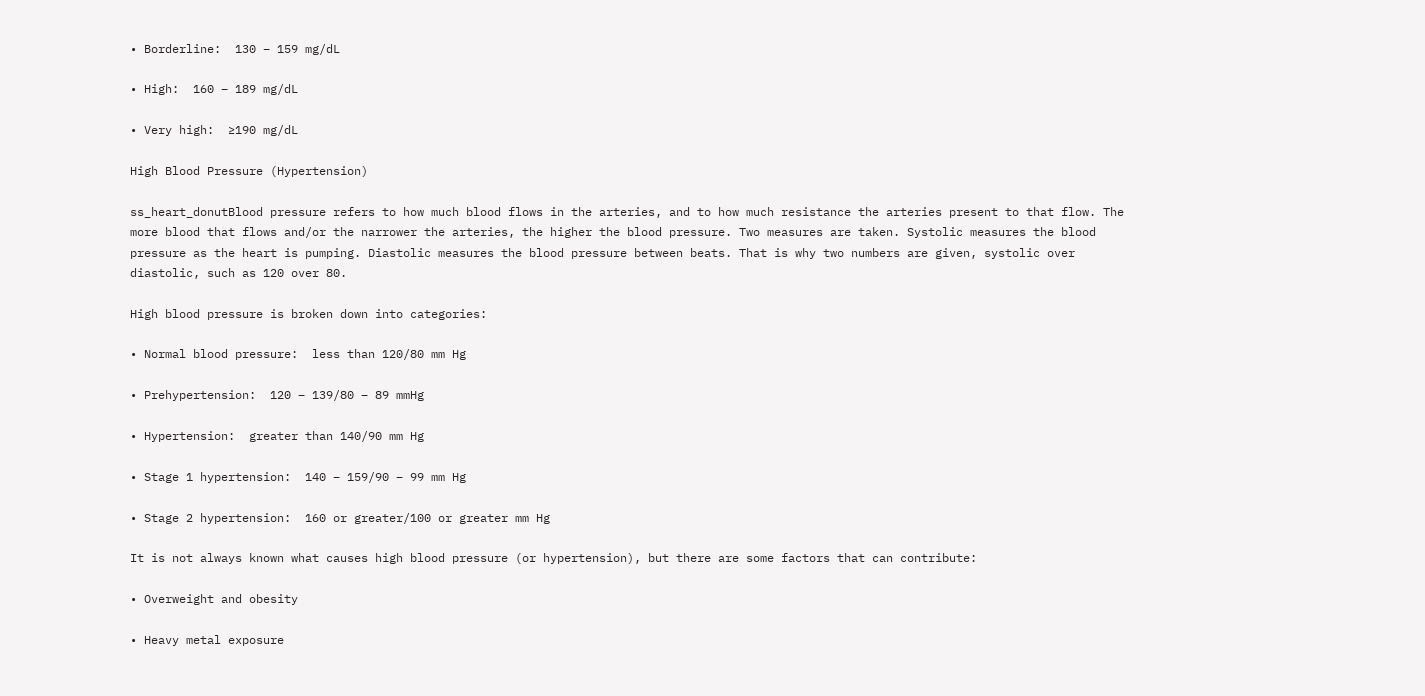• Borderline:  130 – 159 mg/dL

• High:  160 – 189 mg/dL

• Very high:  ≥190 mg/dL

High Blood Pressure (Hypertension)

ss_heart_donutBlood pressure refers to how much blood flows in the arteries, and to how much resistance the arteries present to that flow. The more blood that flows and/or the narrower the arteries, the higher the blood pressure. Two measures are taken. Systolic measures the blood pressure as the heart is pumping. Diastolic measures the blood pressure between beats. That is why two numbers are given, systolic over diastolic, such as 120 over 80.

High blood pressure is broken down into categories:

• Normal blood pressure:  less than 120/80 mm Hg

• Prehypertension:  120 – 139/80 – 89 mmHg

• Hypertension:  greater than 140/90 mm Hg

• Stage 1 hypertension:  140 – 159/90 – 99 mm Hg

• Stage 2 hypertension:  160 or greater/100 or greater mm Hg

It is not always known what causes high blood pressure (or hypertension), but there are some factors that can contribute:

• Overweight and obesity

• Heavy metal exposure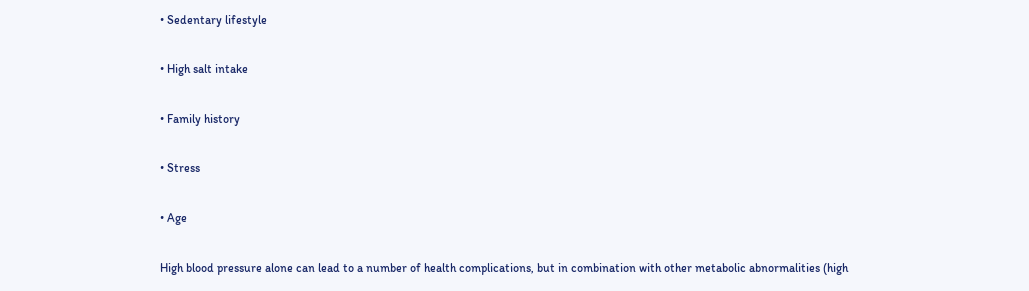• Sedentary lifestyle

• High salt intake

• Family history

• Stress

• Age

High blood pressure alone can lead to a number of health complications, but in combination with other metabolic abnormalities (high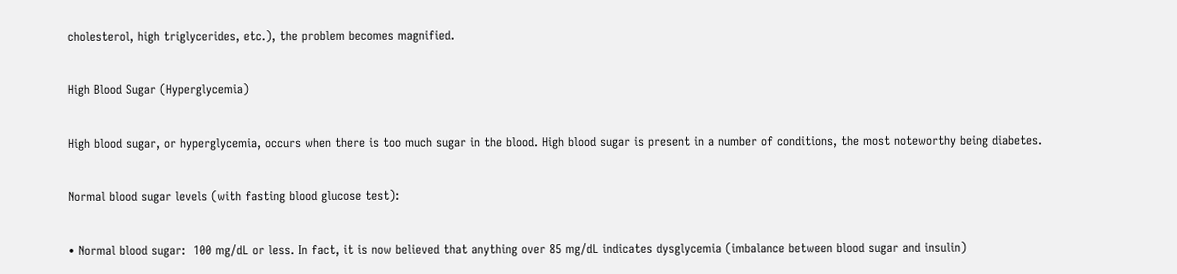cholesterol, high triglycerides, etc.), the problem becomes magnified.

High Blood Sugar (Hyperglycemia)

High blood sugar, or hyperglycemia, occurs when there is too much sugar in the blood. High blood sugar is present in a number of conditions, the most noteworthy being diabetes.

Normal blood sugar levels (with fasting blood glucose test):

• Normal blood sugar:  100 mg/dL or less. In fact, it is now believed that anything over 85 mg/dL indicates dysglycemia (imbalance between blood sugar and insulin)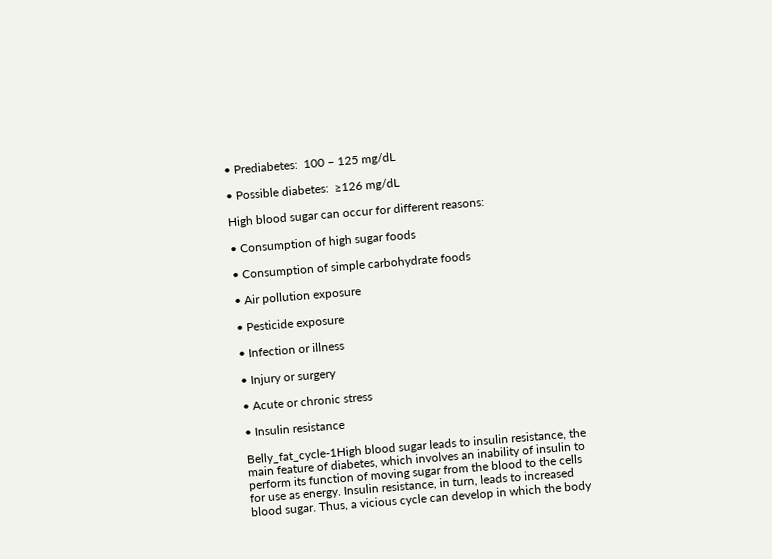• Prediabetes:  100 – 125 mg/dL

• Possible diabetes:  ≥126 mg/dL

High blood sugar can occur for different reasons:

• Consumption of high sugar foods

• Consumption of simple carbohydrate foods

• Air pollution exposure

• Pesticide exposure

• Infection or illness

• Injury or surgery

• Acute or chronic stress

• Insulin resistance

Belly_fat_cycle-1High blood sugar leads to insulin resistance, the main feature of diabetes, which involves an inability of insulin to perform its function of moving sugar from the blood to the cells for use as energy. Insulin resistance, in turn, leads to increased blood sugar. Thus, a vicious cycle can develop in which the body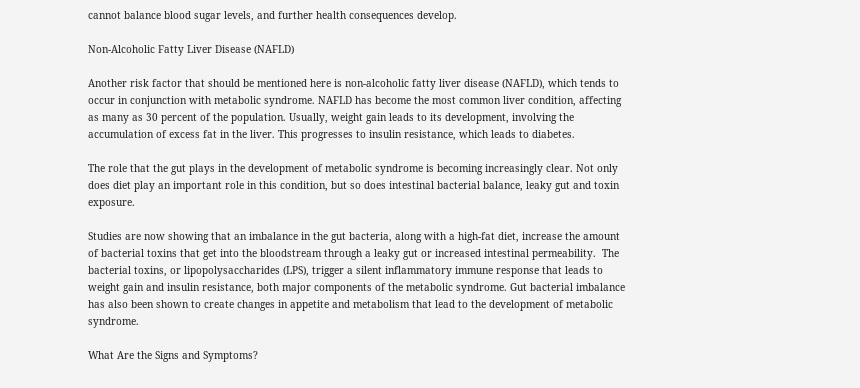cannot balance blood sugar levels, and further health consequences develop.

Non-Alcoholic Fatty Liver Disease (NAFLD)

Another risk factor that should be mentioned here is non-alcoholic fatty liver disease (NAFLD), which tends to occur in conjunction with metabolic syndrome. NAFLD has become the most common liver condition, affecting as many as 30 percent of the population. Usually, weight gain leads to its development, involving the accumulation of excess fat in the liver. This progresses to insulin resistance, which leads to diabetes.

The role that the gut plays in the development of metabolic syndrome is becoming increasingly clear. Not only does diet play an important role in this condition, but so does intestinal bacterial balance, leaky gut and toxin exposure.

Studies are now showing that an imbalance in the gut bacteria, along with a high-fat diet, increase the amount of bacterial toxins that get into the bloodstream through a leaky gut or increased intestinal permeability.  The bacterial toxins, or lipopolysaccharides (LPS), trigger a silent inflammatory immune response that leads to weight gain and insulin resistance, both major components of the metabolic syndrome. Gut bacterial imbalance has also been shown to create changes in appetite and metabolism that lead to the development of metabolic syndrome.

What Are the Signs and Symptoms?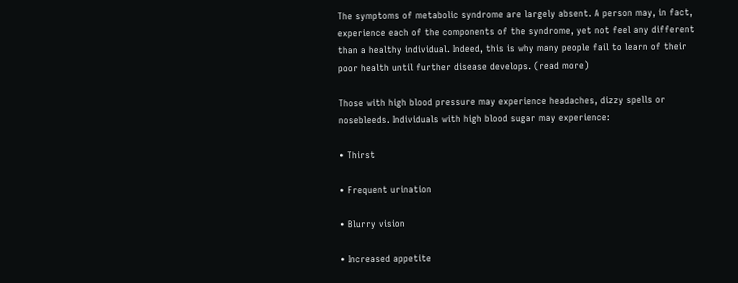The symptoms of metabolic syndrome are largely absent. A person may, in fact, experience each of the components of the syndrome, yet not feel any different than a healthy individual. Indeed, this is why many people fail to learn of their poor health until further disease develops. (read more)

Those with high blood pressure may experience headaches, dizzy spells or nosebleeds. Individuals with high blood sugar may experience:

• Thirst

• Frequent urination

• Blurry vision

• Increased appetite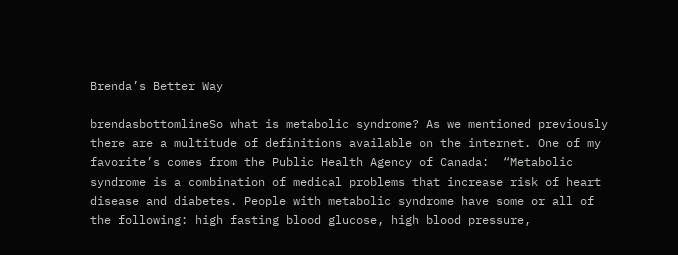Brenda’s Better Way

brendasbottomlineSo what is metabolic syndrome? As we mentioned previously there are a multitude of definitions available on the internet. One of my favorite’s comes from the Public Health Agency of Canada:  “Metabolic syndrome is a combination of medical problems that increase risk of heart disease and diabetes. People with metabolic syndrome have some or all of the following: high fasting blood glucose, high blood pressure,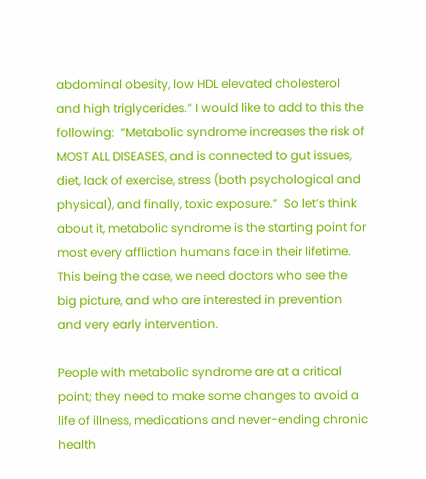abdominal obesity, low HDL elevated cholesterol and high triglycerides.” I would like to add to this the following:  “Metabolic syndrome increases the risk of MOST ALL DISEASES, and is connected to gut issues, diet, lack of exercise, stress (both psychological and physical), and finally, toxic exposure.”  So let’s think about it, metabolic syndrome is the starting point for most every affliction humans face in their lifetime. This being the case, we need doctors who see the big picture, and who are interested in prevention and very early intervention.

People with metabolic syndrome are at a critical point; they need to make some changes to avoid a life of illness, medications and never-ending chronic health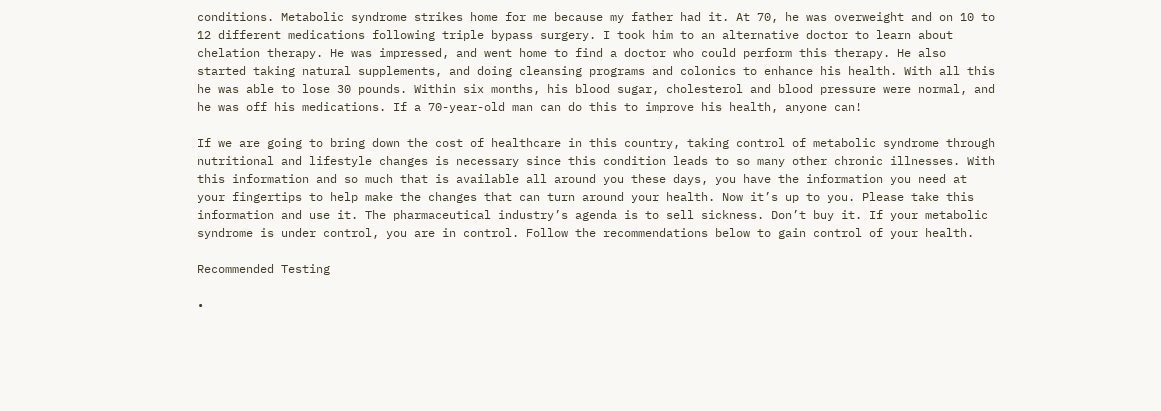conditions. Metabolic syndrome strikes home for me because my father had it. At 70, he was overweight and on 10 to 12 different medications following triple bypass surgery. I took him to an alternative doctor to learn about chelation therapy. He was impressed, and went home to find a doctor who could perform this therapy. He also started taking natural supplements, and doing cleansing programs and colonics to enhance his health. With all this he was able to lose 30 pounds. Within six months, his blood sugar, cholesterol and blood pressure were normal, and he was off his medications. If a 70-year-old man can do this to improve his health, anyone can!

If we are going to bring down the cost of healthcare in this country, taking control of metabolic syndrome through nutritional and lifestyle changes is necessary since this condition leads to so many other chronic illnesses. With this information and so much that is available all around you these days, you have the information you need at your fingertips to help make the changes that can turn around your health. Now it’s up to you. Please take this information and use it. The pharmaceutical industry’s agenda is to sell sickness. Don’t buy it. If your metabolic syndrome is under control, you are in control. Follow the recommendations below to gain control of your health.

Recommended Testing

•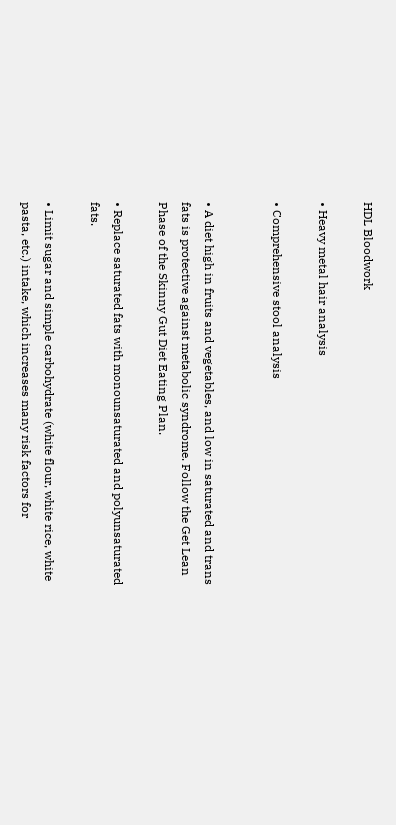HDL Bloodwork

• Heavy metal hair analysis

• Comprehensive stool analysis


• A diet high in fruits and vegetables, and low in saturated and trans fats is protective against metabolic syndrome. Follow the Get Lean Phase of the Skinny Gut Diet Eating Plan.

• Replace saturated fats with monounsaturated and polyunsaturated fats.

• Limit sugar and simple carbohydrate (white flour, white rice, white pasta, etc.) intake, which increases many risk factors for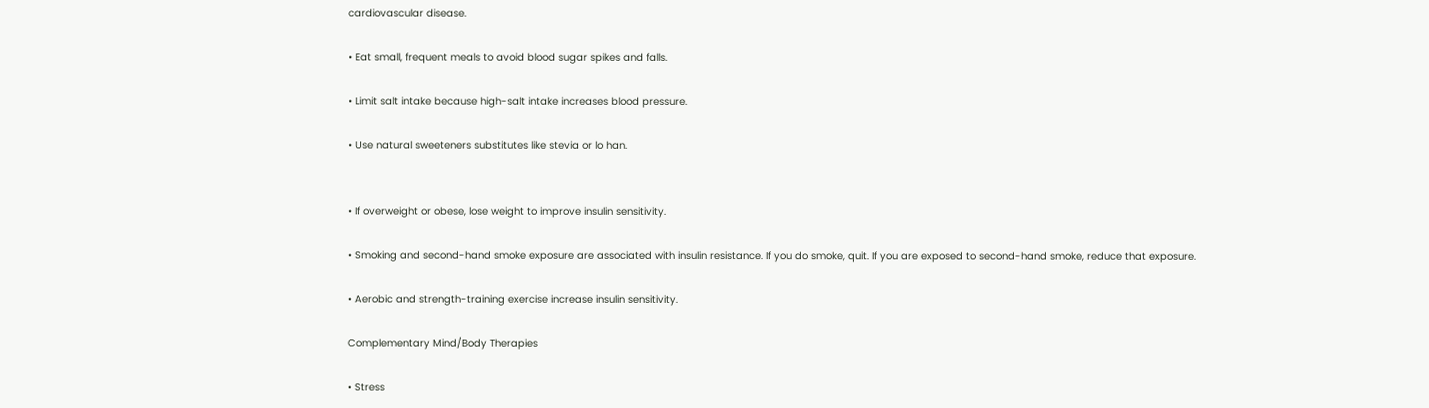cardiovascular disease.

• Eat small, frequent meals to avoid blood sugar spikes and falls.

• Limit salt intake because high-salt intake increases blood pressure.

• Use natural sweeteners substitutes like stevia or lo han.


• If overweight or obese, lose weight to improve insulin sensitivity.

• Smoking and second-hand smoke exposure are associated with insulin resistance. If you do smoke, quit. If you are exposed to second-hand smoke, reduce that exposure.

• Aerobic and strength-training exercise increase insulin sensitivity.

Complementary Mind/Body Therapies

• Stress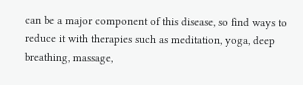can be a major component of this disease, so find ways to reduce it with therapies such as meditation, yoga, deep breathing, massage,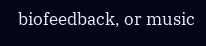biofeedback, or music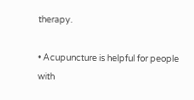therapy.

• Acupuncture is helpful for people with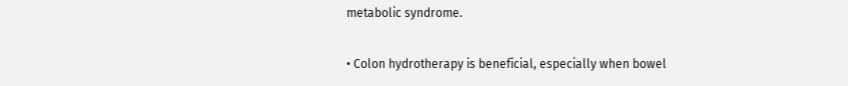metabolic syndrome.

• Colon hydrotherapy is beneficial, especially when bowel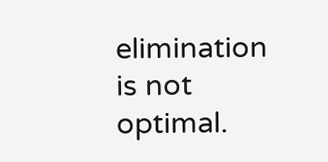elimination is not optimal.